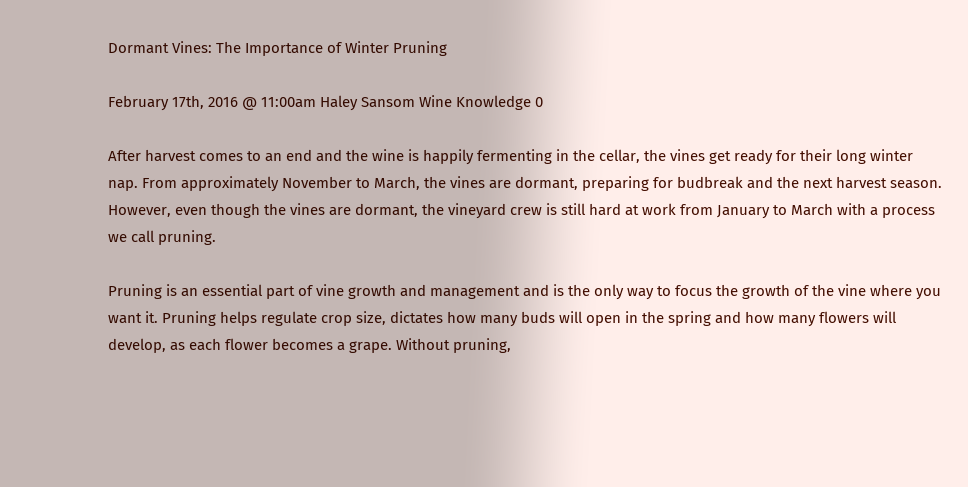Dormant Vines: The Importance of Winter Pruning

February 17th, 2016 @ 11:00am Haley Sansom Wine Knowledge 0

After harvest comes to an end and the wine is happily fermenting in the cellar, the vines get ready for their long winter nap. From approximately November to March, the vines are dormant, preparing for budbreak and the next harvest season. However, even though the vines are dormant, the vineyard crew is still hard at work from January to March with a process we call pruning.

Pruning is an essential part of vine growth and management and is the only way to focus the growth of the vine where you want it. Pruning helps regulate crop size, dictates how many buds will open in the spring and how many flowers will develop, as each flower becomes a grape. Without pruning,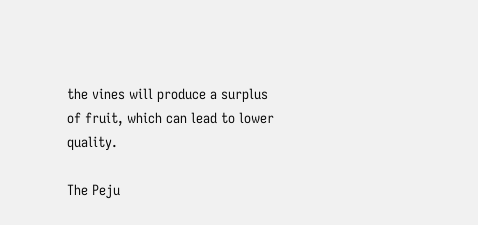the vines will produce a surplus of fruit, which can lead to lower quality.

The Peju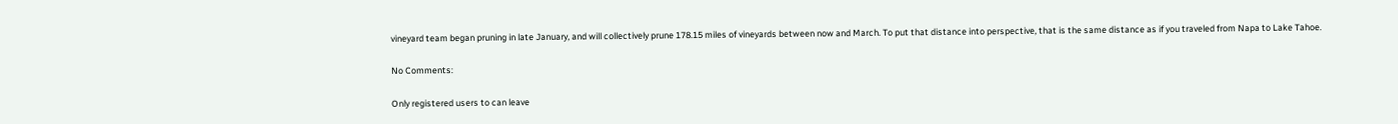vineyard team began pruning in late January, and will collectively prune 178.15 miles of vineyards between now and March. To put that distance into perspective, that is the same distance as if you traveled from Napa to Lake Tahoe.

No Comments:

Only registered users to can leave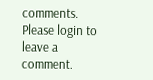comments. Please login to leave a comment.